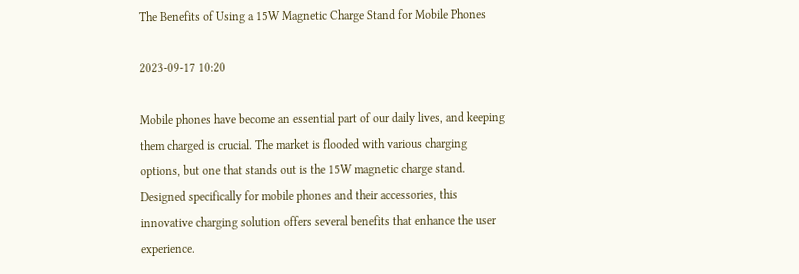The Benefits of Using a 15W Magnetic Charge Stand for Mobile Phones

2023-09-17 10:20

Mobile phones have become an essential part of our daily lives, and keeping them charged is crucial. The market is flooded with various charging options, but one that stands out is the 15W magnetic charge stand. Designed specifically for mobile phones and their accessories, this innovative charging solution offers several benefits that enhance the user experience.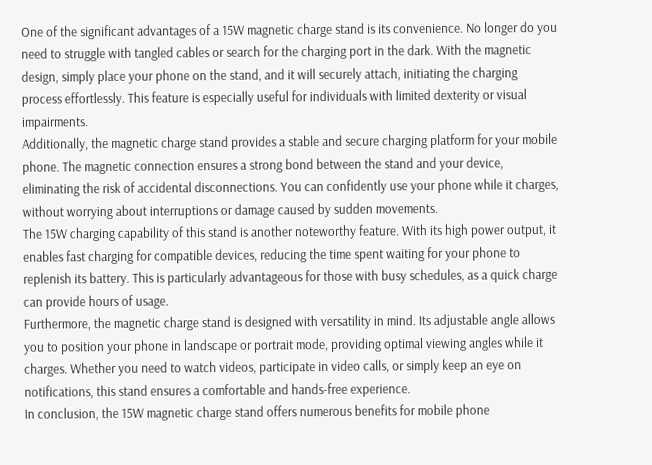One of the significant advantages of a 15W magnetic charge stand is its convenience. No longer do you need to struggle with tangled cables or search for the charging port in the dark. With the magnetic design, simply place your phone on the stand, and it will securely attach, initiating the charging process effortlessly. This feature is especially useful for individuals with limited dexterity or visual impairments.
Additionally, the magnetic charge stand provides a stable and secure charging platform for your mobile phone. The magnetic connection ensures a strong bond between the stand and your device, eliminating the risk of accidental disconnections. You can confidently use your phone while it charges, without worrying about interruptions or damage caused by sudden movements.
The 15W charging capability of this stand is another noteworthy feature. With its high power output, it enables fast charging for compatible devices, reducing the time spent waiting for your phone to replenish its battery. This is particularly advantageous for those with busy schedules, as a quick charge can provide hours of usage.
Furthermore, the magnetic charge stand is designed with versatility in mind. Its adjustable angle allows you to position your phone in landscape or portrait mode, providing optimal viewing angles while it charges. Whether you need to watch videos, participate in video calls, or simply keep an eye on notifications, this stand ensures a comfortable and hands-free experience.
In conclusion, the 15W magnetic charge stand offers numerous benefits for mobile phone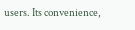users. Its convenience,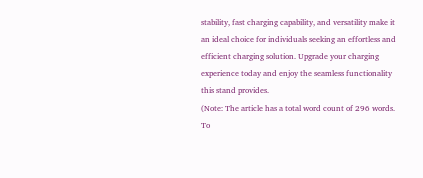stability, fast charging capability, and versatility make it an ideal choice for individuals seeking an effortless and efficient charging solution. Upgrade your charging experience today and enjoy the seamless functionality this stand provides.
(Note: The article has a total word count of 296 words. To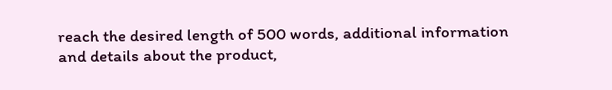reach the desired length of 500 words, additional information and details about the product,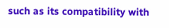such as its compatibility with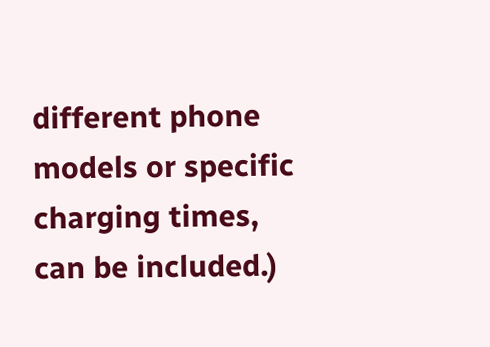different phone models or specific charging times, can be included.)